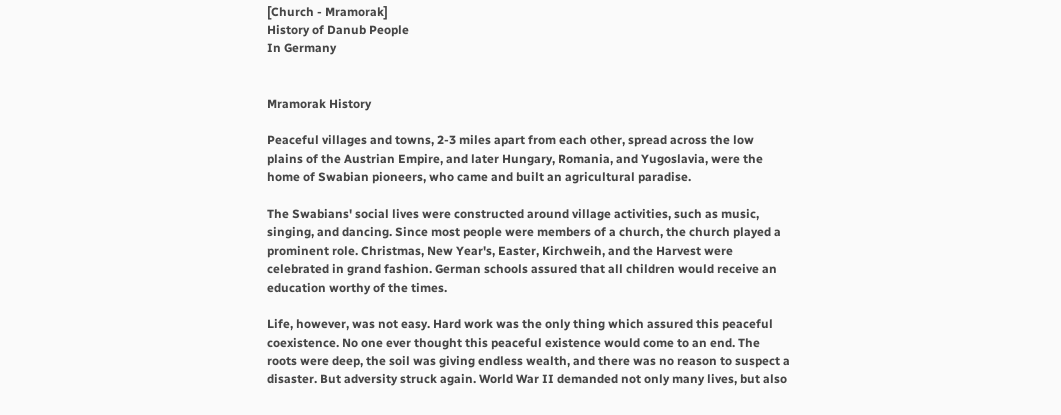[Church - Mramorak]
History of Danub People
In Germany


Mramorak History

Peaceful villages and towns, 2-3 miles apart from each other, spread across the low plains of the Austrian Empire, and later Hungary, Romania, and Yugoslavia, were the home of Swabian pioneers, who came and built an agricultural paradise.

The Swabians' social lives were constructed around village activities, such as music, singing, and dancing. Since most people were members of a church, the church played a prominent role. Christmas, New Year's, Easter, Kirchweih, and the Harvest were celebrated in grand fashion. German schools assured that all children would receive an education worthy of the times.

Life, however, was not easy. Hard work was the only thing which assured this peaceful coexistence. No one ever thought this peaceful existence would come to an end. The roots were deep, the soil was giving endless wealth, and there was no reason to suspect a disaster. But adversity struck again. World War II demanded not only many lives, but also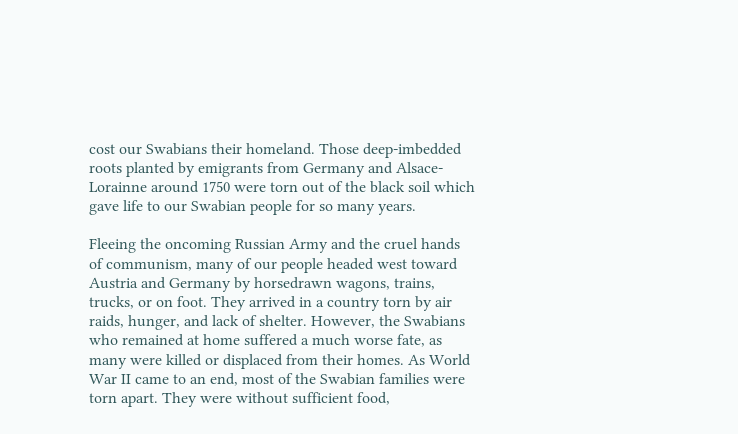cost our Swabians their homeland. Those deep-imbedded roots planted by emigrants from Germany and Alsace-Lorainne around 1750 were torn out of the black soil which gave life to our Swabian people for so many years.

Fleeing the oncoming Russian Army and the cruel hands of communism, many of our people headed west toward Austria and Germany by horsedrawn wagons, trains, trucks, or on foot. They arrived in a country torn by air raids, hunger, and lack of shelter. However, the Swabians who remained at home suffered a much worse fate, as many were killed or displaced from their homes. As World War II came to an end, most of the Swabian families were torn apart. They were without sufficient food,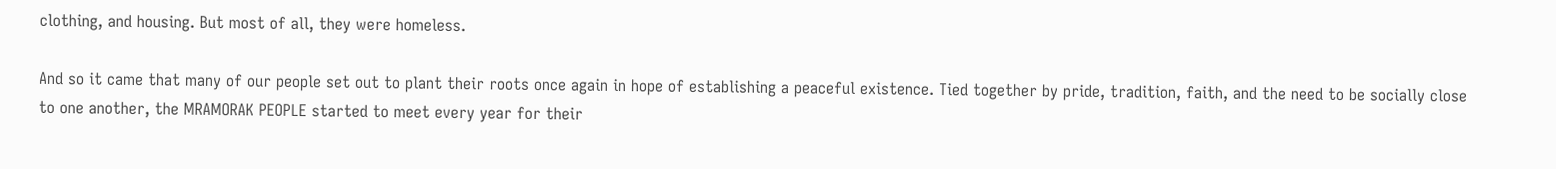clothing, and housing. But most of all, they were homeless.

And so it came that many of our people set out to plant their roots once again in hope of establishing a peaceful existence. Tied together by pride, tradition, faith, and the need to be socially close to one another, the MRAMORAK PEOPLE started to meet every year for their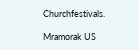Churchfestivals.

Mramorak US